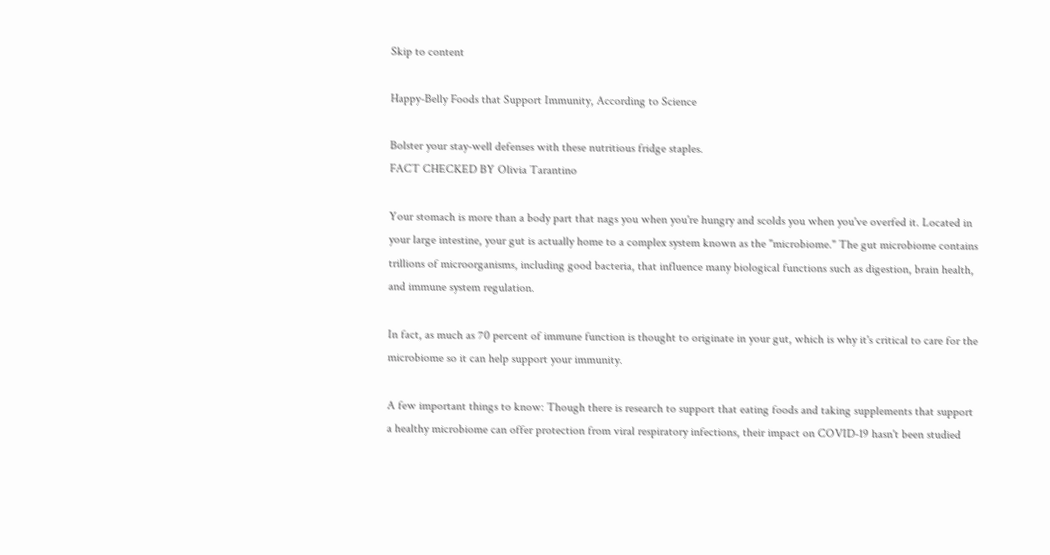Skip to content

Happy-Belly Foods that Support Immunity, According to Science

Bolster your stay-well defenses with these nutritious fridge staples.
FACT CHECKED BY Olivia Tarantino

Your stomach is more than a body part that nags you when you're hungry and scolds you when you've overfed it. Located in your large intestine, your gut is actually home to a complex system known as the "microbiome." The gut microbiome contains trillions of microorganisms, including good bacteria, that influence many biological functions such as digestion, brain health, and immune system regulation.

In fact, as much as 70 percent of immune function is thought to originate in your gut, which is why it's critical to care for the microbiome so it can help support your immunity.

A few important things to know: Though there is research to support that eating foods and taking supplements that support a healthy microbiome can offer protection from viral respiratory infections, their impact on COVID-19 hasn't been studied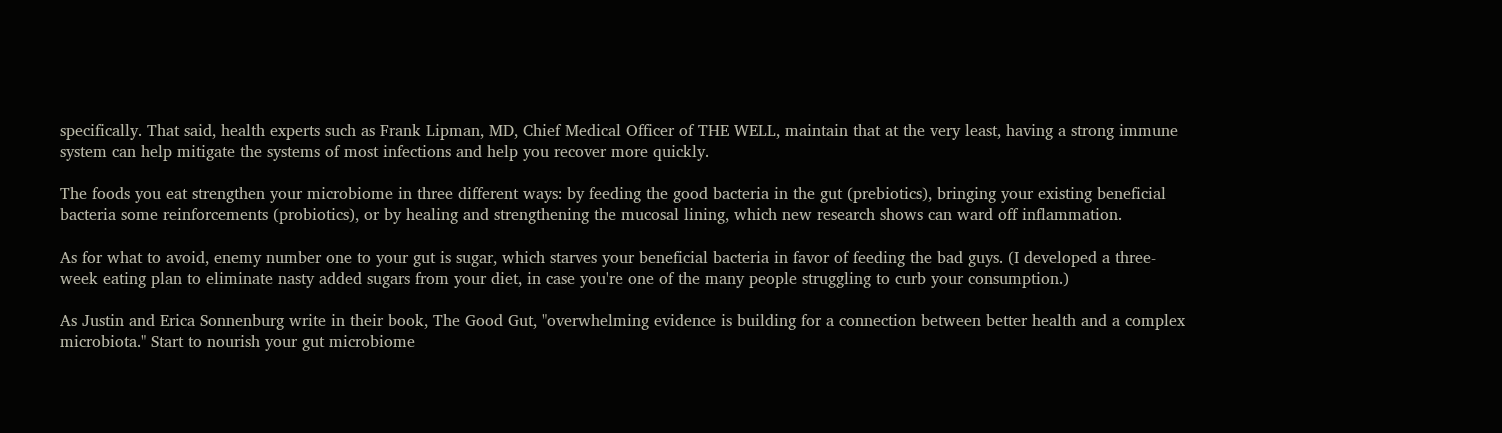specifically. That said, health experts such as Frank Lipman, MD, Chief Medical Officer of THE WELL, maintain that at the very least, having a strong immune system can help mitigate the systems of most infections and help you recover more quickly.

The foods you eat strengthen your microbiome in three different ways: by feeding the good bacteria in the gut (prebiotics), bringing your existing beneficial bacteria some reinforcements (probiotics), or by healing and strengthening the mucosal lining, which new research shows can ward off inflammation.

As for what to avoid, enemy number one to your gut is sugar, which starves your beneficial bacteria in favor of feeding the bad guys. (I developed a three-week eating plan to eliminate nasty added sugars from your diet, in case you're one of the many people struggling to curb your consumption.)

As Justin and Erica Sonnenburg write in their book, The Good Gut, "overwhelming evidence is building for a connection between better health and a complex microbiota." Start to nourish your gut microbiome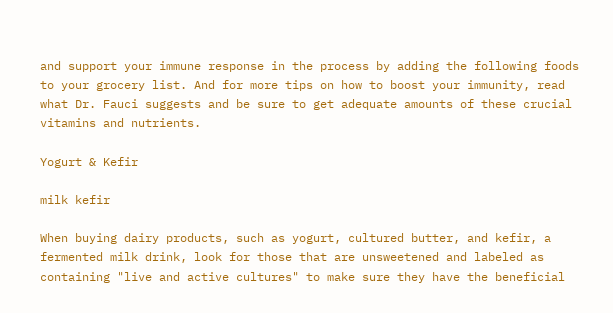and support your immune response in the process by adding the following foods to your grocery list. And for more tips on how to boost your immunity, read what Dr. Fauci suggests and be sure to get adequate amounts of these crucial vitamins and nutrients.

Yogurt & Kefir

milk kefir

When buying dairy products, such as yogurt, cultured butter, and kefir, a fermented milk drink, look for those that are unsweetened and labeled as containing "live and active cultures" to make sure they have the beneficial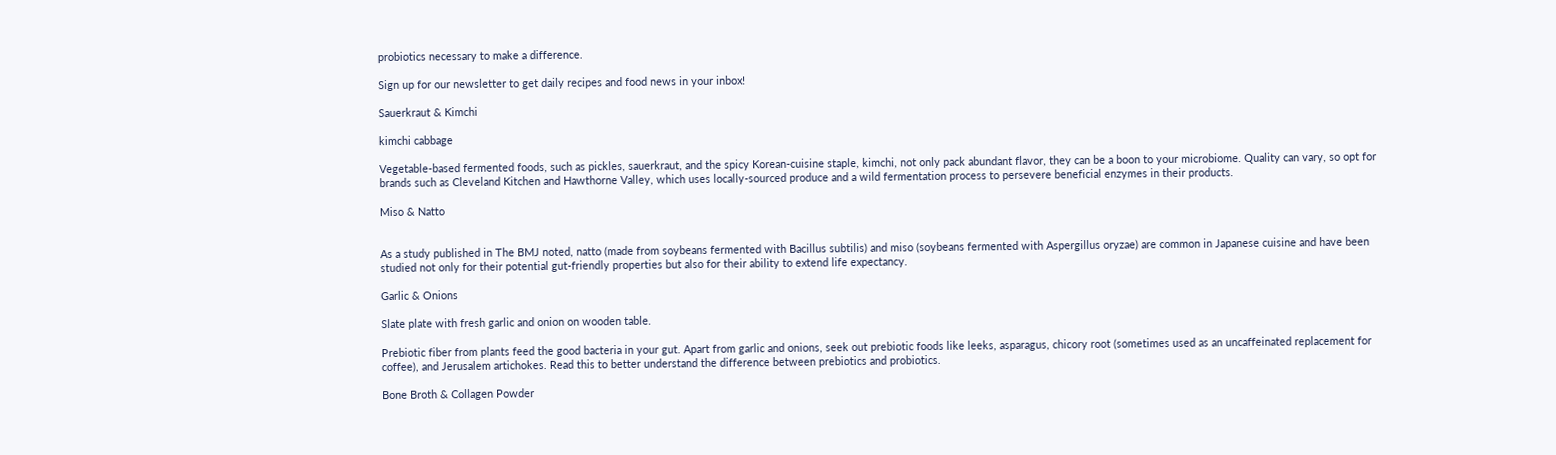probiotics necessary to make a difference.

Sign up for our newsletter to get daily recipes and food news in your inbox!

Sauerkraut & Kimchi

kimchi cabbage

Vegetable-based fermented foods, such as pickles, sauerkraut, and the spicy Korean-cuisine staple, kimchi, not only pack abundant flavor, they can be a boon to your microbiome. Quality can vary, so opt for brands such as Cleveland Kitchen and Hawthorne Valley, which uses locally-sourced produce and a wild fermentation process to persevere beneficial enzymes in their products.

Miso & Natto


As a study published in The BMJ noted, natto (made from soybeans fermented with Bacillus subtilis) and miso (soybeans fermented with Aspergillus oryzae) are common in Japanese cuisine and have been studied not only for their potential gut-friendly properties but also for their ability to extend life expectancy.

Garlic & Onions

Slate plate with fresh garlic and onion on wooden table.

Prebiotic fiber from plants feed the good bacteria in your gut. Apart from garlic and onions, seek out prebiotic foods like leeks, asparagus, chicory root (sometimes used as an uncaffeinated replacement for coffee), and Jerusalem artichokes. Read this to better understand the difference between prebiotics and probiotics.

Bone Broth & Collagen Powder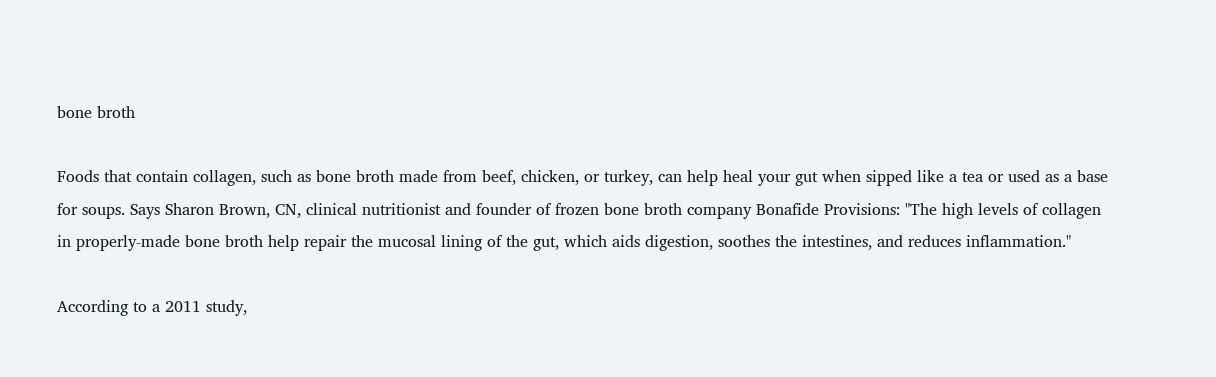bone broth

Foods that contain collagen, such as bone broth made from beef, chicken, or turkey, can help heal your gut when sipped like a tea or used as a base for soups. Says Sharon Brown, CN, clinical nutritionist and founder of frozen bone broth company Bonafide Provisions: "The high levels of collagen in properly-made bone broth help repair the mucosal lining of the gut, which aids digestion, soothes the intestines, and reduces inflammation."

According to a 2011 study,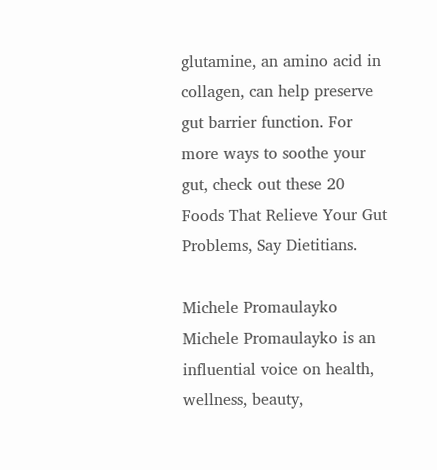glutamine, an amino acid in collagen, can help preserve gut barrier function. For more ways to soothe your gut, check out these 20 Foods That Relieve Your Gut Problems, Say Dietitians.

Michele Promaulayko
Michele Promaulayko is an influential voice on health, wellness, beauty,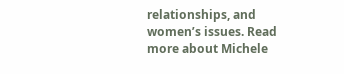relationships, and women’s issues. Read more about Michele